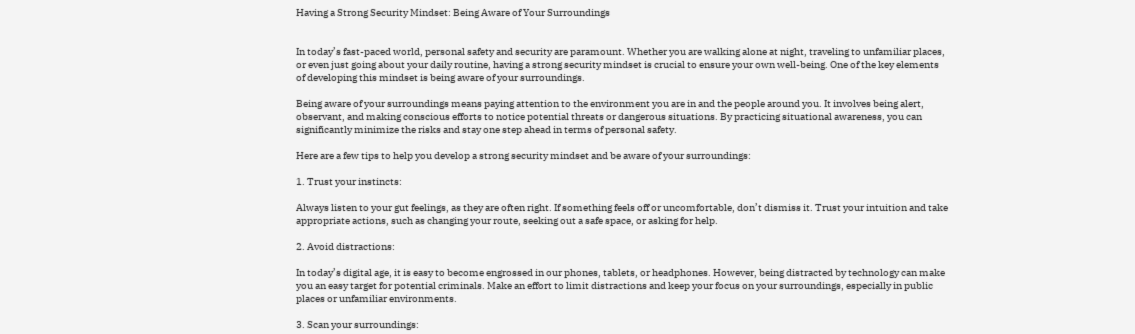Having a Strong Security Mindset: Being Aware of Your Surroundings


In today’s fast-paced world, personal safety and security are paramount. Whether you are walking alone at night, traveling to unfamiliar places, or even just going about your daily routine, having a strong security mindset is crucial to ensure your own well-being. One of the key elements of developing this mindset is being aware of your surroundings.

Being aware of your surroundings means paying attention to the environment you are in and the people around you. It involves being alert, observant, and making conscious efforts to notice potential threats or dangerous situations. By practicing situational awareness, you can significantly minimize the risks and stay one step ahead in terms of personal safety.

Here are a few tips to help you develop a strong security mindset and be aware of your surroundings:

1. Trust your instincts:

Always listen to your gut feelings, as they are often right. If something feels off or uncomfortable, don’t dismiss it. Trust your intuition and take appropriate actions, such as changing your route, seeking out a safe space, or asking for help.

2. Avoid distractions:

In today’s digital age, it is easy to become engrossed in our phones, tablets, or headphones. However, being distracted by technology can make you an easy target for potential criminals. Make an effort to limit distractions and keep your focus on your surroundings, especially in public places or unfamiliar environments.

3. Scan your surroundings: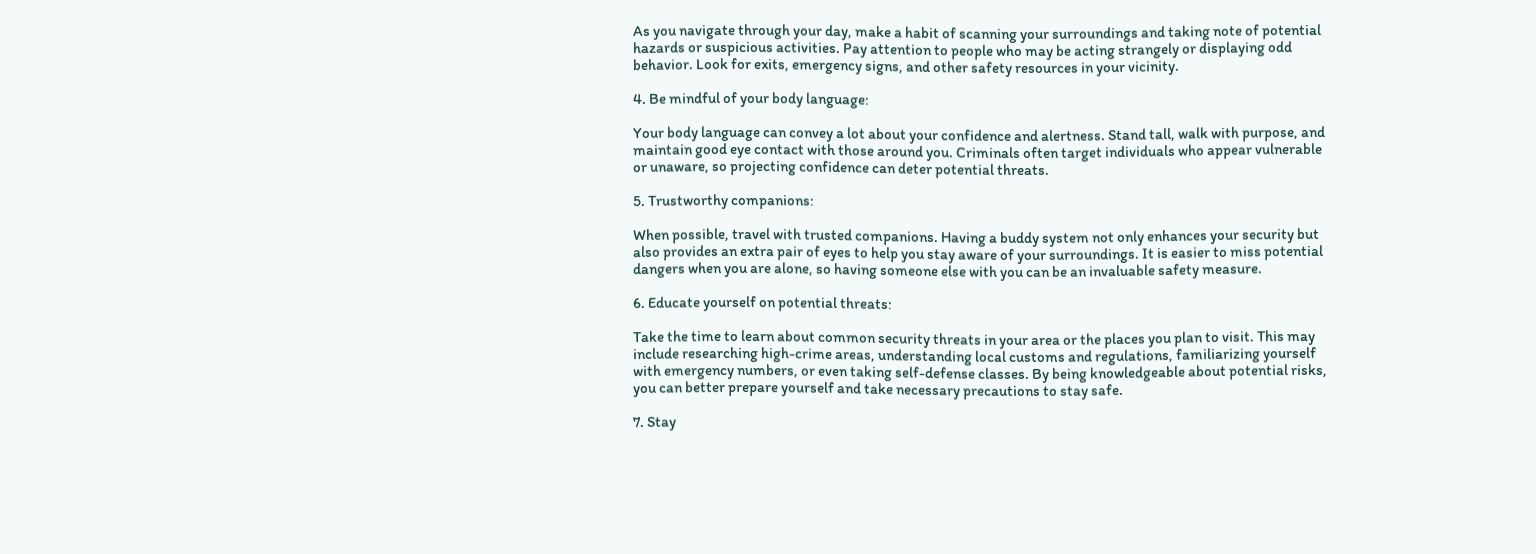As you navigate through your day, make a habit of scanning your surroundings and taking note of potential hazards or suspicious activities. Pay attention to people who may be acting strangely or displaying odd behavior. Look for exits, emergency signs, and other safety resources in your vicinity.

4. Be mindful of your body language:

Your body language can convey a lot about your confidence and alertness. Stand tall, walk with purpose, and maintain good eye contact with those around you. Criminals often target individuals who appear vulnerable or unaware, so projecting confidence can deter potential threats.

5. Trustworthy companions:

When possible, travel with trusted companions. Having a buddy system not only enhances your security but also provides an extra pair of eyes to help you stay aware of your surroundings. It is easier to miss potential dangers when you are alone, so having someone else with you can be an invaluable safety measure.

6. Educate yourself on potential threats:

Take the time to learn about common security threats in your area or the places you plan to visit. This may include researching high-crime areas, understanding local customs and regulations, familiarizing yourself with emergency numbers, or even taking self-defense classes. By being knowledgeable about potential risks, you can better prepare yourself and take necessary precautions to stay safe.

7. Stay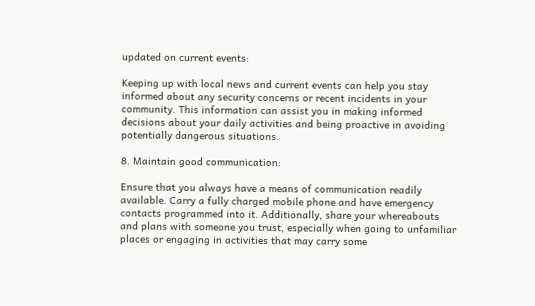updated on current events:

Keeping up with local news and current events can help you stay informed about any security concerns or recent incidents in your community. This information can assist you in making informed decisions about your daily activities and being proactive in avoiding potentially dangerous situations.

8. Maintain good communication:

Ensure that you always have a means of communication readily available. Carry a fully charged mobile phone and have emergency contacts programmed into it. Additionally, share your whereabouts and plans with someone you trust, especially when going to unfamiliar places or engaging in activities that may carry some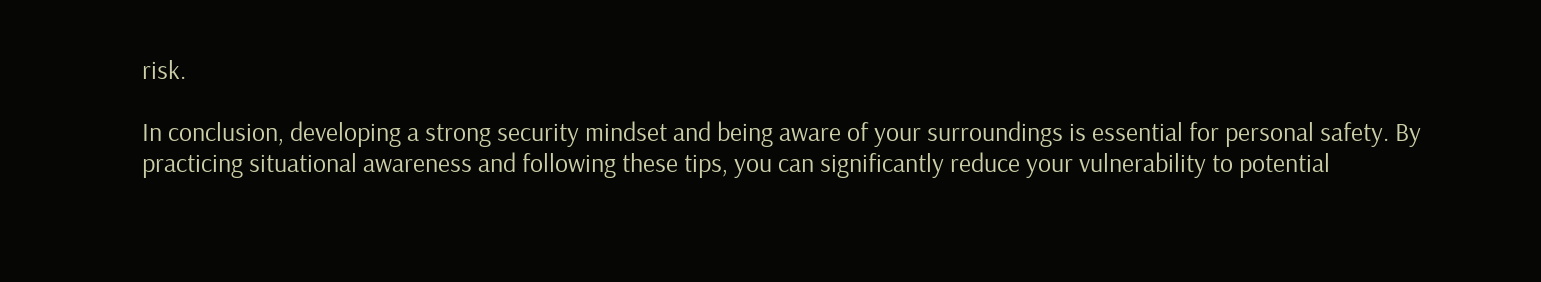risk.

In conclusion, developing a strong security mindset and being aware of your surroundings is essential for personal safety. By practicing situational awareness and following these tips, you can significantly reduce your vulnerability to potential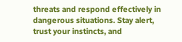threats and respond effectively in dangerous situations. Stay alert, trust your instincts, and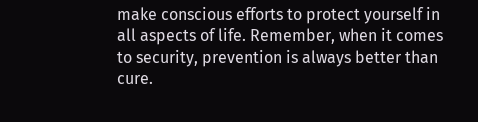make conscious efforts to protect yourself in all aspects of life. Remember, when it comes to security, prevention is always better than cure.